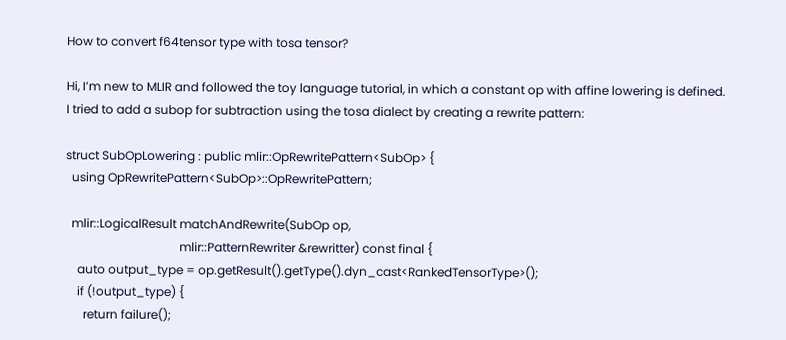How to convert f64tensor type with tosa tensor?

Hi, I’m new to MLIR and followed the toy language tutorial, in which a constant op with affine lowering is defined. I tried to add a subop for subtraction using the tosa dialect by creating a rewrite pattern:

struct SubOpLowering : public mlir::OpRewritePattern<SubOp> {
  using OpRewritePattern<SubOp>::OpRewritePattern;

  mlir::LogicalResult matchAndRewrite(SubOp op,
                                      mlir::PatternRewriter &rewritter) const final {
    auto output_type = op.getResult().getType().dyn_cast<RankedTensorType>();
    if (!output_type) {
      return failure();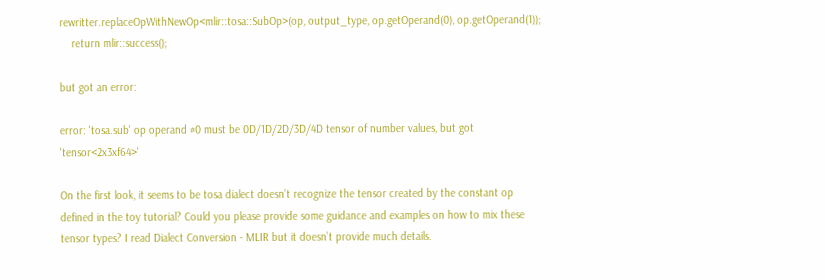rewritter.replaceOpWithNewOp<mlir::tosa::SubOp>(op, output_type, op.getOperand(0), op.getOperand(1));
    return mlir::success();

but got an error:

error: 'tosa.sub' op operand #0 must be 0D/1D/2D/3D/4D tensor of number values, but got 'tensor<2x3xf64>'

On the first look, it seems to be tosa dialect doesn’t recognize the tensor created by the constant op defined in the toy tutorial? Could you please provide some guidance and examples on how to mix these tensor types? I read Dialect Conversion - MLIR but it doesn’t provide much details.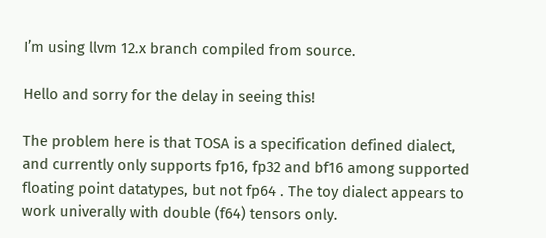I’m using llvm 12.x branch compiled from source.

Hello and sorry for the delay in seeing this!

The problem here is that TOSA is a specification defined dialect, and currently only supports fp16, fp32 and bf16 among supported floating point datatypes, but not fp64 . The toy dialect appears to work univerally with double (f64) tensors only.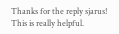Thanks for the reply sjarus! This is really helpful.